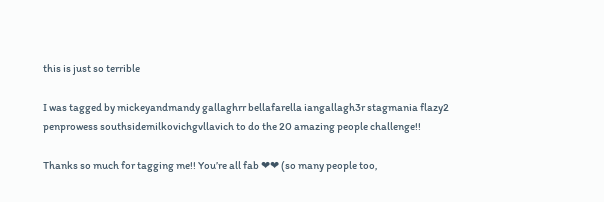this is just so terrible

I was tagged by mickeyandmandy gallaghrr bellafarella iangallagh3r stagmania flazy2 penprowess southsidemilkovichgvllavich to do the 20 amazing people challenge!!

Thanks so much for tagging me!! You’re all fab ❤❤ (so many people too,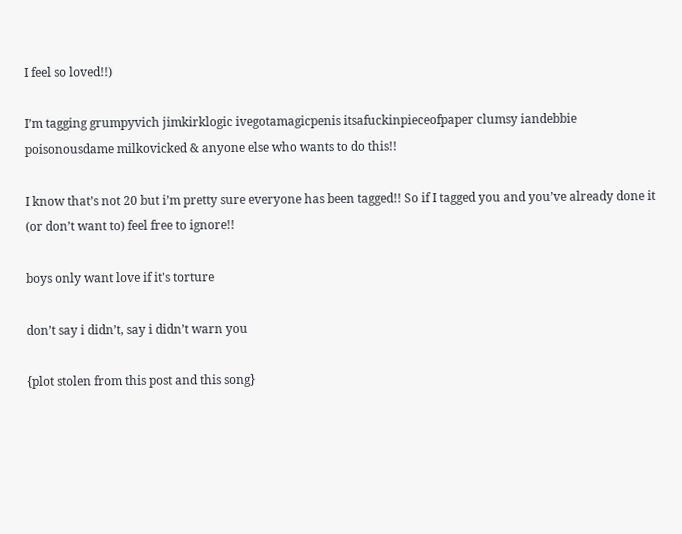I feel so loved!!)

I’m tagging grumpyvich jimkirklogic ivegotamagicpenis itsafuckinpieceofpaper clumsy iandebbie poisonousdame milkovicked & anyone else who wants to do this!!

I know that’s not 20 but i’m pretty sure everyone has been tagged!! So if I tagged you and you’ve already done it (or don’t want to) feel free to ignore!!

boys only want love if it's torture

don’t say i didn’t, say i didn’t warn you

{plot stolen from this post and this song}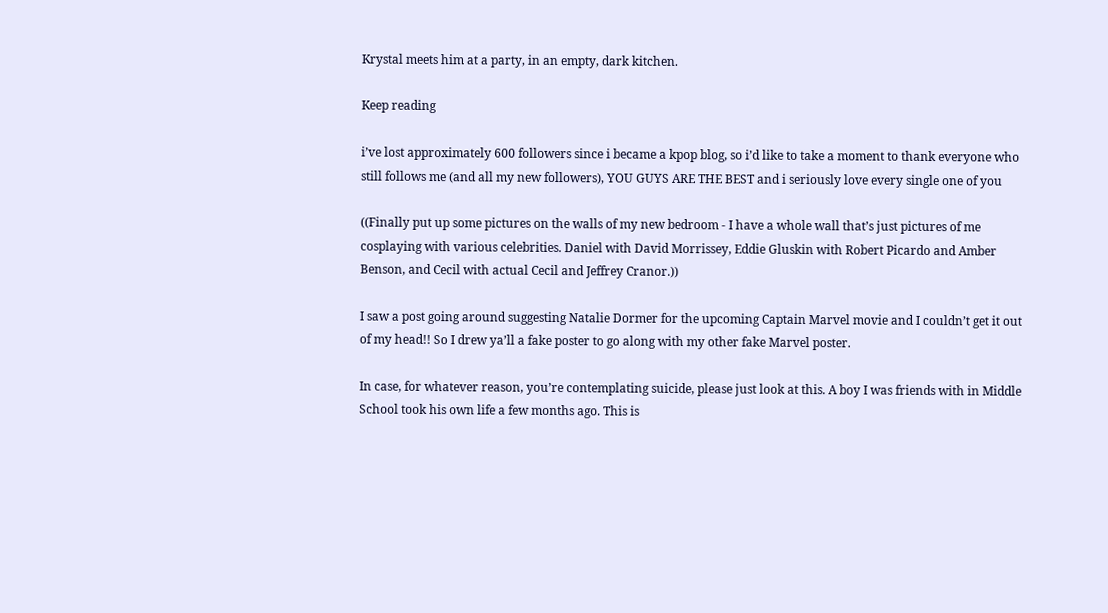Krystal meets him at a party, in an empty, dark kitchen.

Keep reading

i’ve lost approximately 600 followers since i became a kpop blog, so i’d like to take a moment to thank everyone who still follows me (and all my new followers), YOU GUYS ARE THE BEST and i seriously love every single one of you

((Finally put up some pictures on the walls of my new bedroom - I have a whole wall that’s just pictures of me cosplaying with various celebrities. Daniel with David Morrissey, Eddie Gluskin with Robert Picardo and Amber Benson, and Cecil with actual Cecil and Jeffrey Cranor.))

I saw a post going around suggesting Natalie Dormer for the upcoming Captain Marvel movie and I couldn’t get it out of my head!! So I drew ya’ll a fake poster to go along with my other fake Marvel poster.

In case, for whatever reason, you’re contemplating suicide, please just look at this. A boy I was friends with in Middle School took his own life a few months ago. This is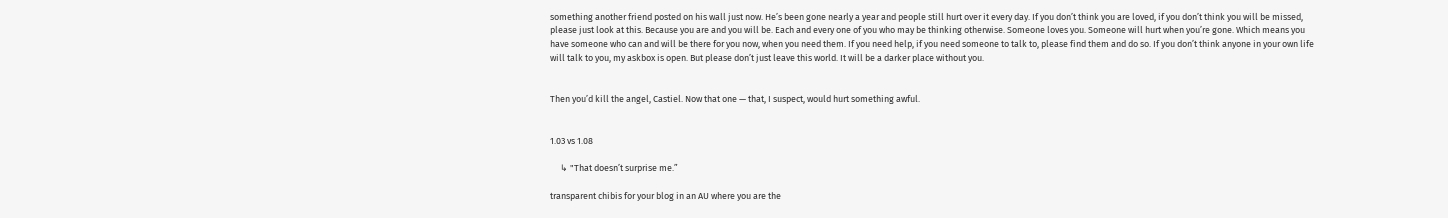something another friend posted on his wall just now. He’s been gone nearly a year and people still hurt over it every day. If you don’t think you are loved, if you don’t think you will be missed, please just look at this. Because you are and you will be. Each and every one of you who may be thinking otherwise. Someone loves you. Someone will hurt when you’re gone. Which means you have someone who can and will be there for you now, when you need them. If you need help, if you need someone to talk to, please find them and do so. If you don’t think anyone in your own life will talk to you, my askbox is open. But please don’t just leave this world. It will be a darker place without you.


Then you’d kill the angel, Castiel. Now that one — that, I suspect, would hurt something awful.


1.03 vs 1.08

     ↳ "That doesn’t surprise me.”

transparent chibis for your blog in an AU where you are the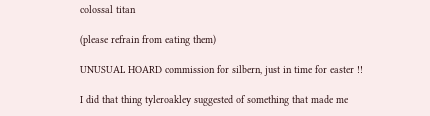colossal titan

(please refrain from eating them)

UNUSUAL HOARD commission for silbern, just in time for easter !!

I did that thing tyleroakley suggested of something that made me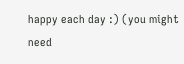happy each day :) (you might need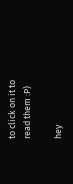to click on it to read them :P)

hey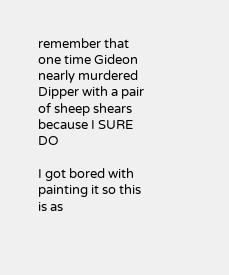remember that one time Gideon nearly murdered Dipper with a pair of sheep shears because I SURE DO

I got bored with painting it so this is as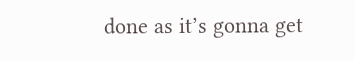done as it’s gonna get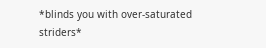*blinds you with over-saturated striders*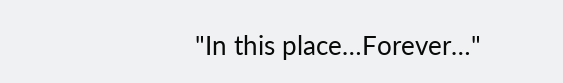"In this place…Forever…"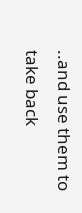..and use them to take back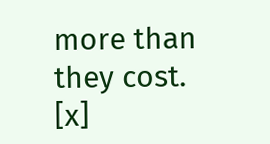more than they cost. [x]